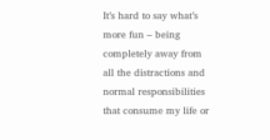It’s hard to say what’s more fun – being completely away from all the distractions and normal responsibilities that consume my life or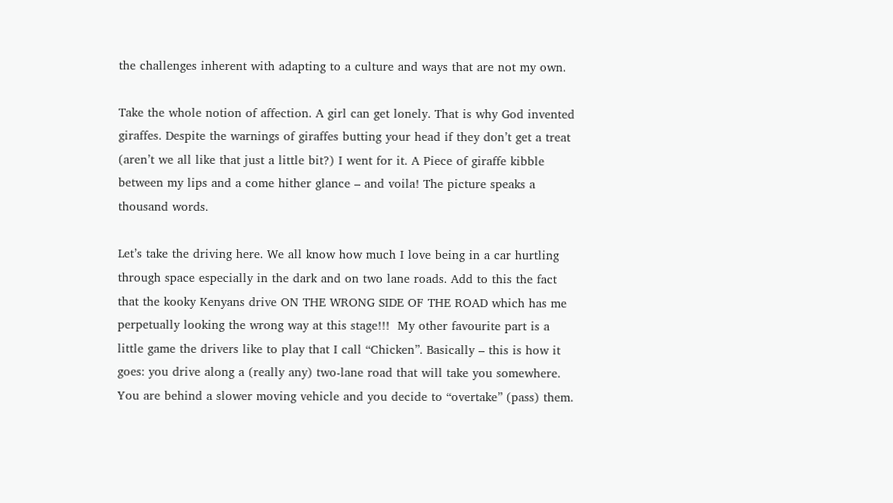the challenges inherent with adapting to a culture and ways that are not my own.

Take the whole notion of affection. A girl can get lonely. That is why God invented giraffes. Despite the warnings of giraffes butting your head if they don’t get a treat (aren’t we all like that just a little bit?) I went for it. A Piece of giraffe kibble between my lips and a come hither glance – and voila! The picture speaks a thousand words.

Let’s take the driving here. We all know how much I love being in a car hurtling through space especially in the dark and on two lane roads. Add to this the fact that the kooky Kenyans drive ON THE WRONG SIDE OF THE ROAD which has me perpetually looking the wrong way at this stage!!!  My other favourite part is a little game the drivers like to play that I call “Chicken”. Basically – this is how it goes: you drive along a (really any) two-lane road that will take you somewhere. You are behind a slower moving vehicle and you decide to “overtake” (pass) them.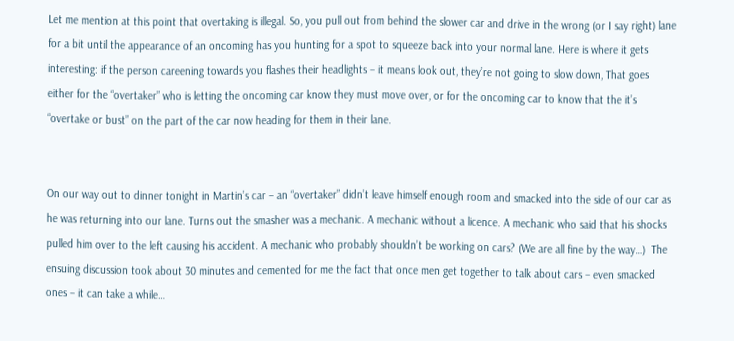Let me mention at this point that overtaking is illegal. So, you pull out from behind the slower car and drive in the wrong (or I say right) lane for a bit until the appearance of an oncoming has you hunting for a spot to squeeze back into your normal lane. Here is where it gets interesting: if the person careening towards you flashes their headlights – it means look out, they’re not going to slow down, That goes either for the “overtaker” who is letting the oncoming car know they must move over, or for the oncoming car to know that the it’s “overtake or bust” on the part of the car now heading for them in their lane.


On our way out to dinner tonight in Martin’s car – an “overtaker” didn’t leave himself enough room and smacked into the side of our car as he was returning into our lane. Turns out the smasher was a mechanic. A mechanic without a licence. A mechanic who said that his shocks pulled him over to the left causing his accident. A mechanic who probably shouldn’t be working on cars? (We are all fine by the way…)  The ensuing discussion took about 30 minutes and cemented for me the fact that once men get together to talk about cars – even smacked ones – it can take a while…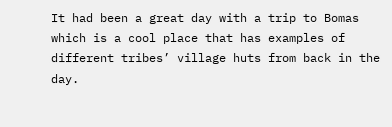It had been a great day with a trip to Bomas which is a cool place that has examples of different tribes’ village huts from back in the day.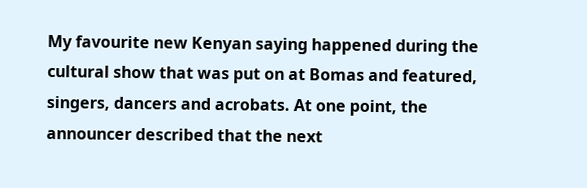My favourite new Kenyan saying happened during the cultural show that was put on at Bomas and featured, singers, dancers and acrobats. At one point, the announcer described that the next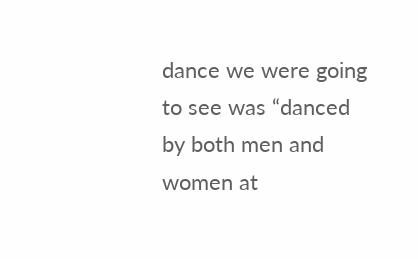dance we were going to see was “danced by both men and women at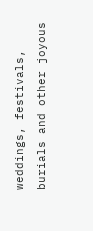weddings, festivals, burials and other joyous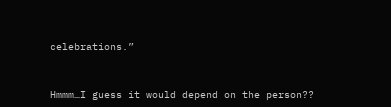celebrations.”


Hmmm…I guess it would depend on the person??